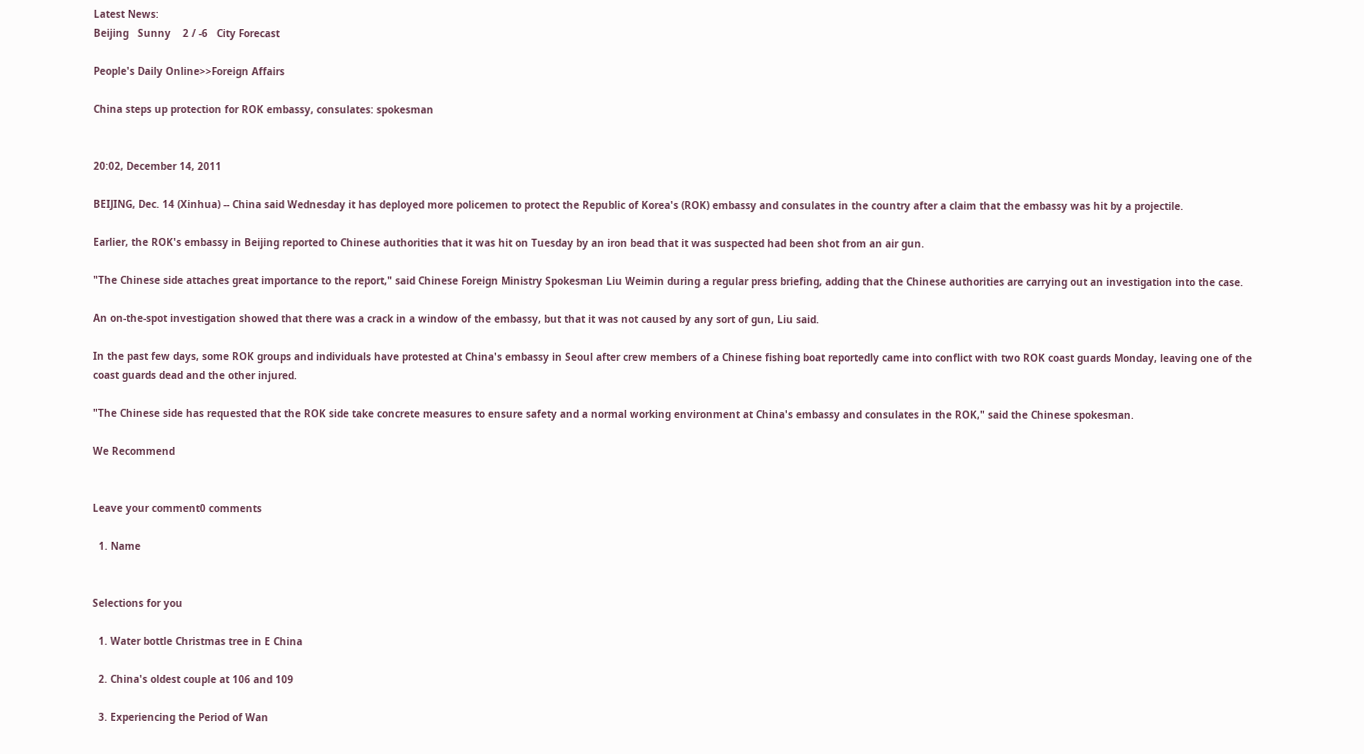Latest News:
Beijing   Sunny    2 / -6   City Forecast

People's Daily Online>>Foreign Affairs

China steps up protection for ROK embassy, consulates: spokesman


20:02, December 14, 2011

BEIJING, Dec. 14 (Xinhua) -- China said Wednesday it has deployed more policemen to protect the Republic of Korea's (ROK) embassy and consulates in the country after a claim that the embassy was hit by a projectile.

Earlier, the ROK's embassy in Beijing reported to Chinese authorities that it was hit on Tuesday by an iron bead that it was suspected had been shot from an air gun.

"The Chinese side attaches great importance to the report," said Chinese Foreign Ministry Spokesman Liu Weimin during a regular press briefing, adding that the Chinese authorities are carrying out an investigation into the case.

An on-the-spot investigation showed that there was a crack in a window of the embassy, but that it was not caused by any sort of gun, Liu said.

In the past few days, some ROK groups and individuals have protested at China's embassy in Seoul after crew members of a Chinese fishing boat reportedly came into conflict with two ROK coast guards Monday, leaving one of the coast guards dead and the other injured.

"The Chinese side has requested that the ROK side take concrete measures to ensure safety and a normal working environment at China's embassy and consulates in the ROK," said the Chinese spokesman.

We Recommend


Leave your comment0 comments

  1. Name


Selections for you

  1. Water bottle Christmas tree in E China

  2. China's oldest couple at 106 and 109

  3. Experiencing the Period of Wan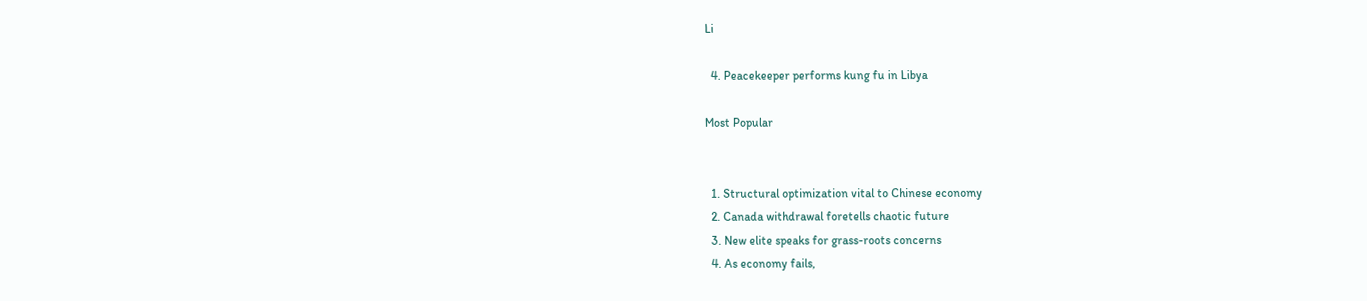Li

  4. Peacekeeper performs kung fu in Libya

Most Popular


  1. Structural optimization vital to Chinese economy
  2. Canada withdrawal foretells chaotic future
  3. New elite speaks for grass-roots concerns
  4. As economy fails,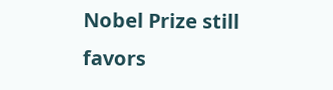Nobel Prize still favors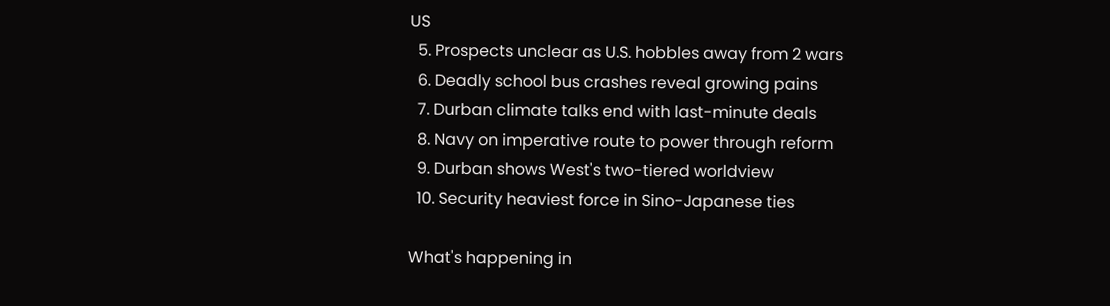US
  5. Prospects unclear as U.S. hobbles away from 2 wars
  6. Deadly school bus crashes reveal growing pains
  7. Durban climate talks end with last-minute deals
  8. Navy on imperative route to power through reform
  9. Durban shows West's two-tiered worldview
  10. Security heaviest force in Sino-Japanese ties

What's happening in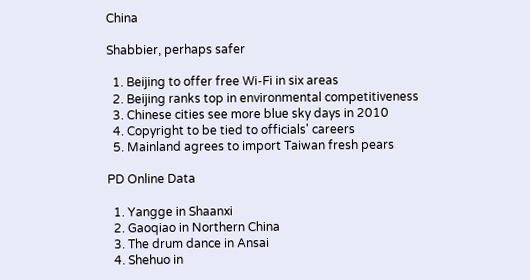China

Shabbier, perhaps safer

  1. Beijing to offer free Wi-Fi in six areas
  2. Beijing ranks top in environmental competitiveness
  3. Chinese cities see more blue sky days in 2010
  4. Copyright to be tied to officials' careers
  5. Mainland agrees to import Taiwan fresh pears

PD Online Data

  1. Yangge in Shaanxi
  2. Gaoqiao in Northern China
  3. The drum dance in Ansai
  4. Shehuo in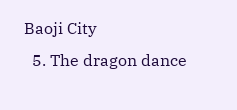Baoji City
  5. The dragon dance